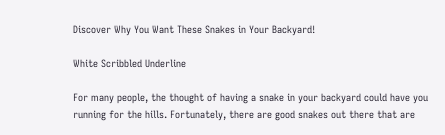Discover Why You Want These Snakes in Your Backyard!

White Scribbled Underline

For many people, the thought of having a snake in your backyard could have you running for the hills. Fortunately, there are good snakes out there that are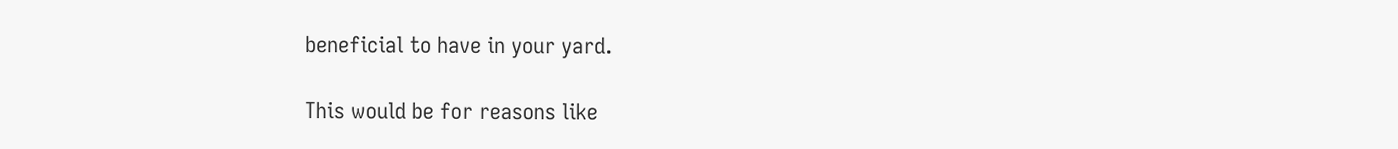beneficial to have in your yard.

This would be for reasons like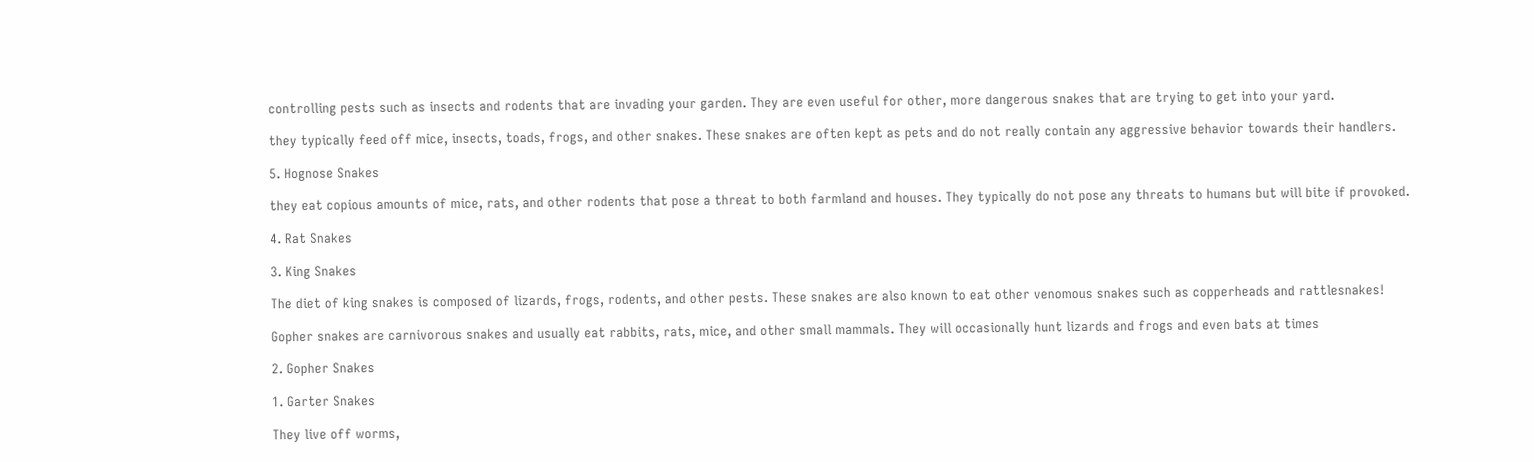controlling pests such as insects and rodents that are invading your garden. They are even useful for other, more dangerous snakes that are trying to get into your yard.

they typically feed off mice, insects, toads, frogs, and other snakes. These snakes are often kept as pets and do not really contain any aggressive behavior towards their handlers.

5. Hognose Snakes

they eat copious amounts of mice, rats, and other rodents that pose a threat to both farmland and houses. They typically do not pose any threats to humans but will bite if provoked.

4. Rat Snakes

3. King Snakes

The diet of king snakes is composed of lizards, frogs, rodents, and other pests. These snakes are also known to eat other venomous snakes such as copperheads and rattlesnakes!

Gopher snakes are carnivorous snakes and usually eat rabbits, rats, mice, and other small mammals. They will occasionally hunt lizards and frogs and even bats at times

2. Gopher Snakes

1. Garter Snakes

They live off worms,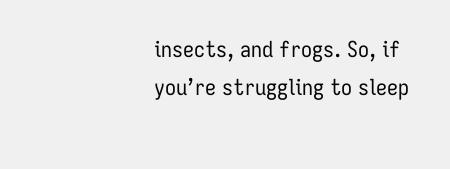insects, and frogs. So, if you’re struggling to sleep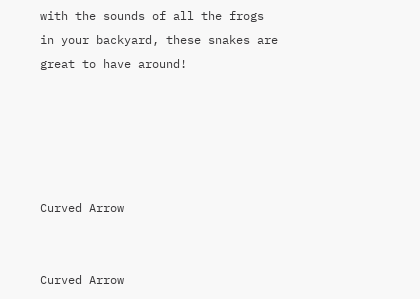with the sounds of all the frogs in your backyard, these snakes are great to have around!





Curved Arrow


Curved Arrow